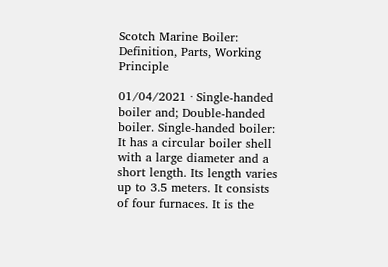Scotch Marine Boiler: Definition, Parts, Working Principle

01/04/2021 · Single-handed boiler and; Double-handed boiler. Single-handed boiler: It has a circular boiler shell with a large diameter and a short length. Its length varies up to 3.5 meters. It consists of four furnaces. It is the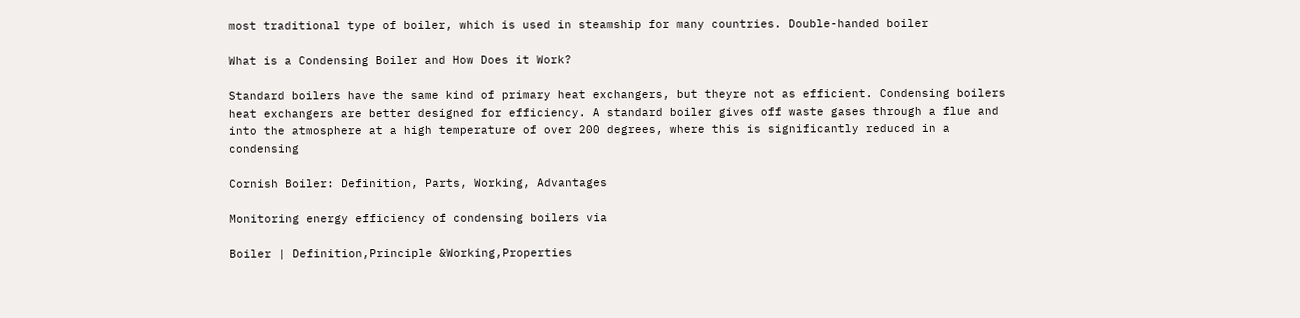most traditional type of boiler, which is used in steamship for many countries. Double-handed boiler

What is a Condensing Boiler and How Does it Work?

Standard boilers have the same kind of primary heat exchangers, but theyre not as efficient. Condensing boilers heat exchangers are better designed for efficiency. A standard boiler gives off waste gases through a flue and into the atmosphere at a high temperature of over 200 degrees, where this is significantly reduced in a condensing

Cornish Boiler: Definition, Parts, Working, Advantages

Monitoring energy efficiency of condensing boilers via

Boiler | Definition,Principle &Working,Properties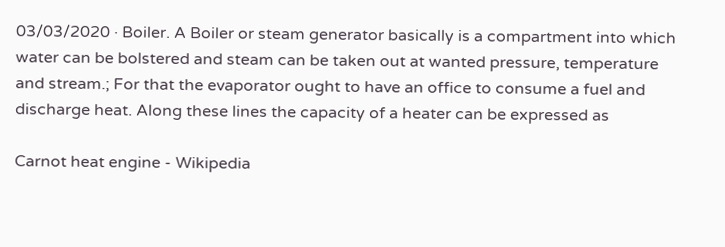03/03/2020 · Boiler. A Boiler or steam generator basically is a compartment into which water can be bolstered and steam can be taken out at wanted pressure, temperature and stream.; For that the evaporator ought to have an office to consume a fuel and discharge heat. Along these lines the capacity of a heater can be expressed as

Carnot heat engine - Wikipedia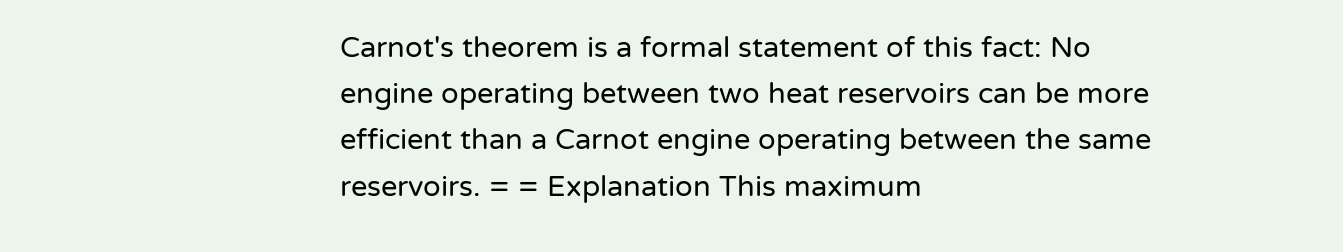Carnot's theorem is a formal statement of this fact: No engine operating between two heat reservoirs can be more efficient than a Carnot engine operating between the same reservoirs. = = Explanation This maximum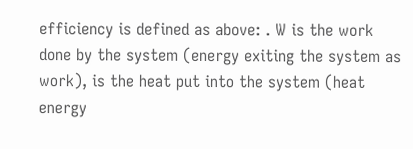efficiency is defined as above: . W is the work done by the system (energy exiting the system as work), is the heat put into the system (heat energy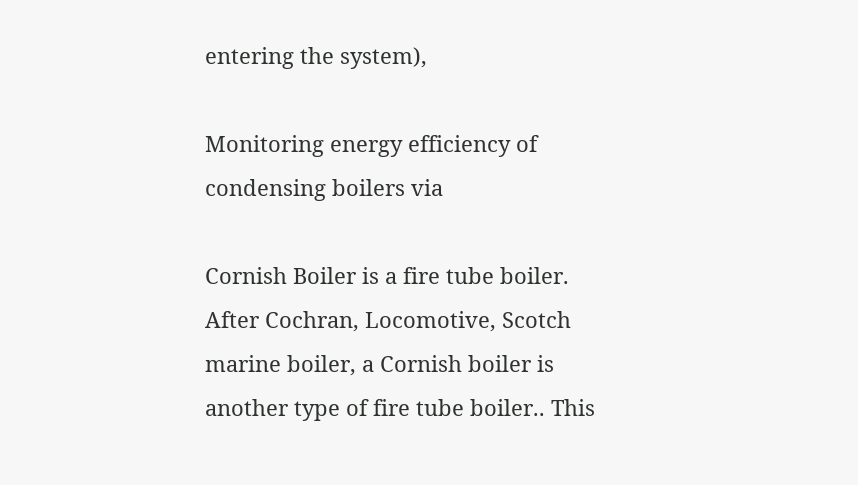entering the system),

Monitoring energy efficiency of condensing boilers via

Cornish Boiler is a fire tube boiler. After Cochran, Locomotive, Scotch marine boiler, a Cornish boiler is another type of fire tube boiler.. This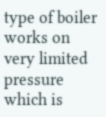type of boiler works on very limited pressure which is